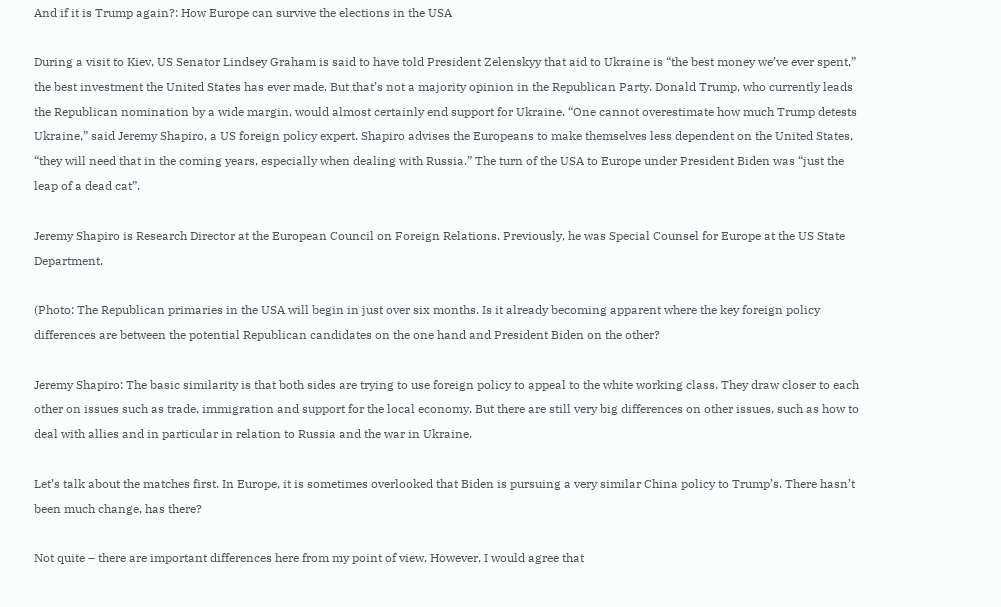And if it is Trump again?: How Europe can survive the elections in the USA

During a visit to Kiev, US Senator Lindsey Graham is said to have told President Zelenskyy that aid to Ukraine is “the best money we’ve ever spent,” the best investment the United States has ever made. But that’s not a majority opinion in the Republican Party. Donald Trump, who currently leads the Republican nomination by a wide margin, would almost certainly end support for Ukraine. “One cannot overestimate how much Trump detests Ukraine,” said Jeremy Shapiro, a US foreign policy expert. Shapiro advises the Europeans to make themselves less dependent on the United States, “they will need that in the coming years, especially when dealing with Russia.” The turn of the USA to Europe under President Biden was “just the leap of a dead cat”.

Jeremy Shapiro is Research Director at the European Council on Foreign Relations. Previously, he was Special Counsel for Europe at the US State Department.

(Photo: The Republican primaries in the USA will begin in just over six months. Is it already becoming apparent where the key foreign policy differences are between the potential Republican candidates on the one hand and President Biden on the other?

Jeremy Shapiro: The basic similarity is that both sides are trying to use foreign policy to appeal to the white working class. They draw closer to each other on issues such as trade, immigration and support for the local economy. But there are still very big differences on other issues, such as how to deal with allies and in particular in relation to Russia and the war in Ukraine.

Let’s talk about the matches first. In Europe, it is sometimes overlooked that Biden is pursuing a very similar China policy to Trump’s. There hasn’t been much change, has there?

Not quite – there are important differences here from my point of view. However, I would agree that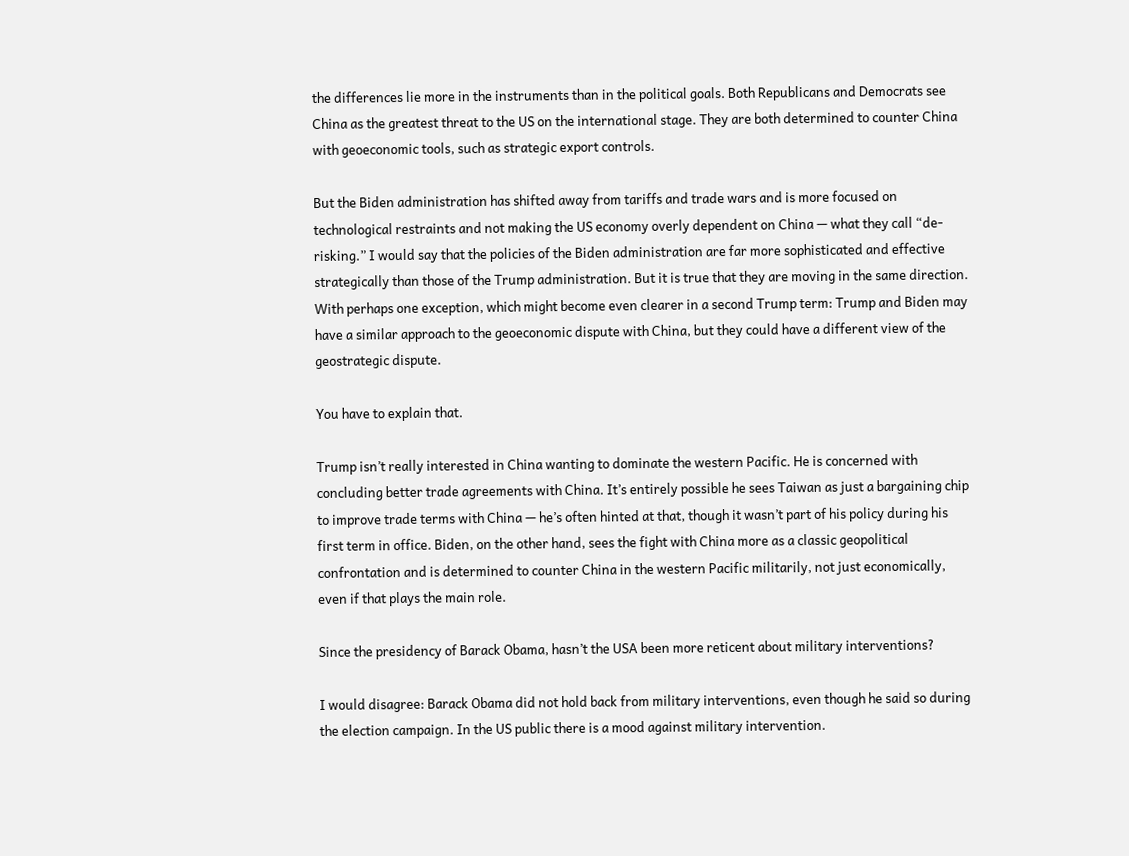the differences lie more in the instruments than in the political goals. Both Republicans and Democrats see China as the greatest threat to the US on the international stage. They are both determined to counter China with geoeconomic tools, such as strategic export controls.

But the Biden administration has shifted away from tariffs and trade wars and is more focused on technological restraints and not making the US economy overly dependent on China — what they call “de-risking.” I would say that the policies of the Biden administration are far more sophisticated and effective strategically than those of the Trump administration. But it is true that they are moving in the same direction. With perhaps one exception, which might become even clearer in a second Trump term: Trump and Biden may have a similar approach to the geoeconomic dispute with China, but they could have a different view of the geostrategic dispute.

You have to explain that.

Trump isn’t really interested in China wanting to dominate the western Pacific. He is concerned with concluding better trade agreements with China. It’s entirely possible he sees Taiwan as just a bargaining chip to improve trade terms with China — he’s often hinted at that, though it wasn’t part of his policy during his first term in office. Biden, on the other hand, sees the fight with China more as a classic geopolitical confrontation and is determined to counter China in the western Pacific militarily, not just economically, even if that plays the main role.

Since the presidency of Barack Obama, hasn’t the USA been more reticent about military interventions?

I would disagree: Barack Obama did not hold back from military interventions, even though he said so during the election campaign. In the US public there is a mood against military intervention.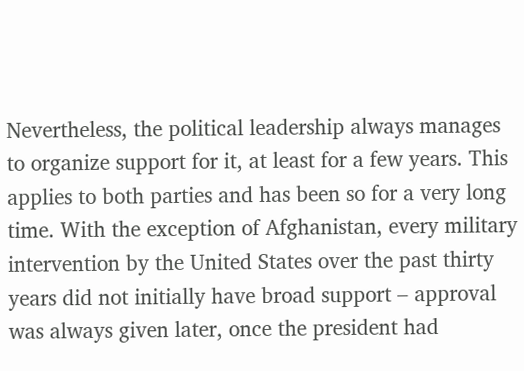Nevertheless, the political leadership always manages to organize support for it, at least for a few years. This applies to both parties and has been so for a very long time. With the exception of Afghanistan, every military intervention by the United States over the past thirty years did not initially have broad support – approval was always given later, once the president had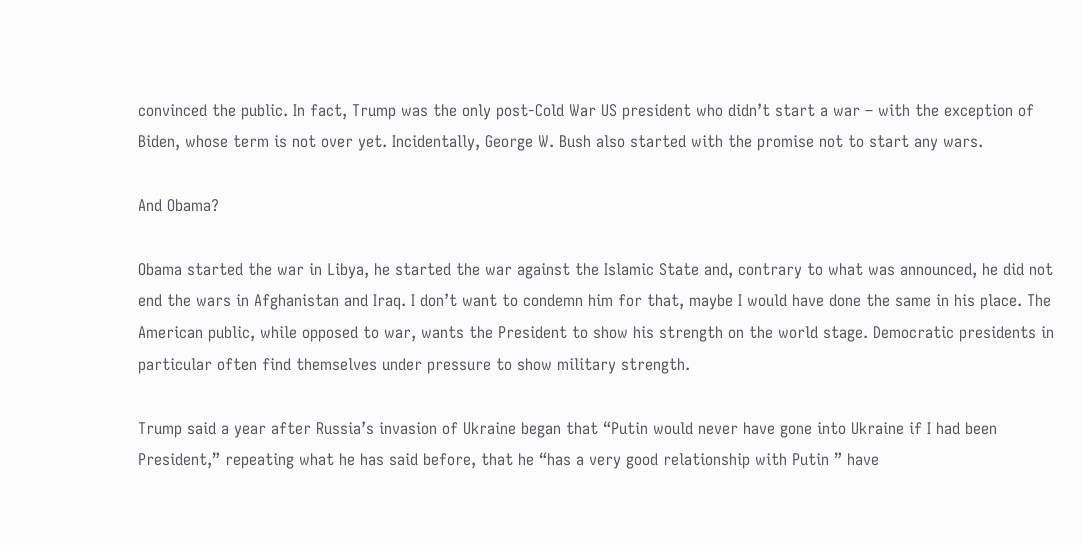convinced the public. In fact, Trump was the only post-Cold War US president who didn’t start a war – with the exception of Biden, whose term is not over yet. Incidentally, George W. Bush also started with the promise not to start any wars.

And Obama?

Obama started the war in Libya, he started the war against the Islamic State and, contrary to what was announced, he did not end the wars in Afghanistan and Iraq. I don’t want to condemn him for that, maybe I would have done the same in his place. The American public, while opposed to war, wants the President to show his strength on the world stage. Democratic presidents in particular often find themselves under pressure to show military strength.

Trump said a year after Russia’s invasion of Ukraine began that “Putin would never have gone into Ukraine if I had been President,” repeating what he has said before, that he “has a very good relationship with Putin ” have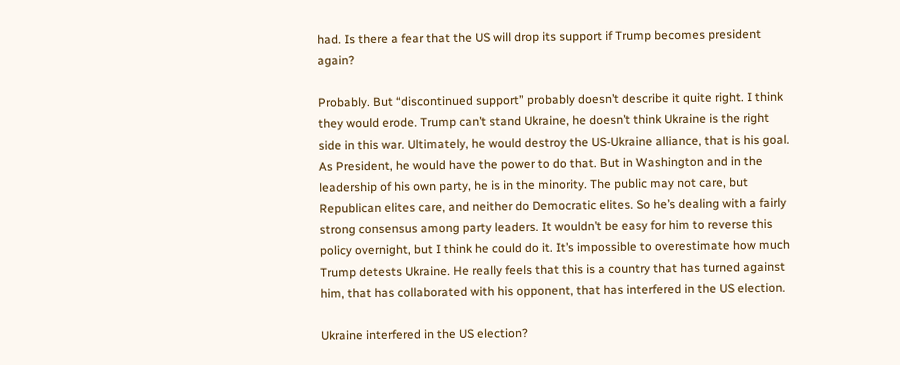had. Is there a fear that the US will drop its support if Trump becomes president again?

Probably. But “discontinued support” probably doesn’t describe it quite right. I think they would erode. Trump can’t stand Ukraine, he doesn’t think Ukraine is the right side in this war. Ultimately, he would destroy the US-Ukraine alliance, that is his goal. As President, he would have the power to do that. But in Washington and in the leadership of his own party, he is in the minority. The public may not care, but Republican elites care, and neither do Democratic elites. So he’s dealing with a fairly strong consensus among party leaders. It wouldn’t be easy for him to reverse this policy overnight, but I think he could do it. It’s impossible to overestimate how much Trump detests Ukraine. He really feels that this is a country that has turned against him, that has collaborated with his opponent, that has interfered in the US election.

Ukraine interfered in the US election?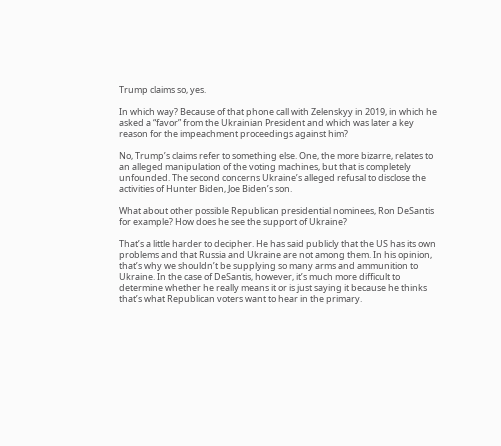Trump claims so, yes.

In which way? Because of that phone call with Zelenskyy in 2019, in which he asked a “favor” from the Ukrainian President and which was later a key reason for the impeachment proceedings against him?

No, Trump’s claims refer to something else. One, the more bizarre, relates to an alleged manipulation of the voting machines, but that is completely unfounded. The second concerns Ukraine’s alleged refusal to disclose the activities of Hunter Biden, Joe Biden’s son.

What about other possible Republican presidential nominees, Ron DeSantis for example? How does he see the support of Ukraine?

That’s a little harder to decipher. He has said publicly that the US has its own problems and that Russia and Ukraine are not among them. In his opinion, that’s why we shouldn’t be supplying so many arms and ammunition to Ukraine. In the case of DeSantis, however, it’s much more difficult to determine whether he really means it or is just saying it because he thinks that’s what Republican voters want to hear in the primary.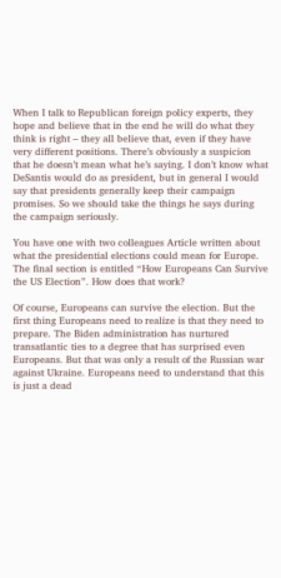When I talk to Republican foreign policy experts, they hope and believe that in the end he will do what they think is right – they all believe that, even if they have very different positions. There’s obviously a suspicion that he doesn’t mean what he’s saying. I don’t know what DeSantis would do as president, but in general I would say that presidents generally keep their campaign promises. So we should take the things he says during the campaign seriously.

You have one with two colleagues Article written about what the presidential elections could mean for Europe. The final section is entitled “How Europeans Can Survive the US Election”. How does that work?

Of course, Europeans can survive the election. But the first thing Europeans need to realize is that they need to prepare. The Biden administration has nurtured transatlantic ties to a degree that has surprised even Europeans. But that was only a result of the Russian war against Ukraine. Europeans need to understand that this is just a dead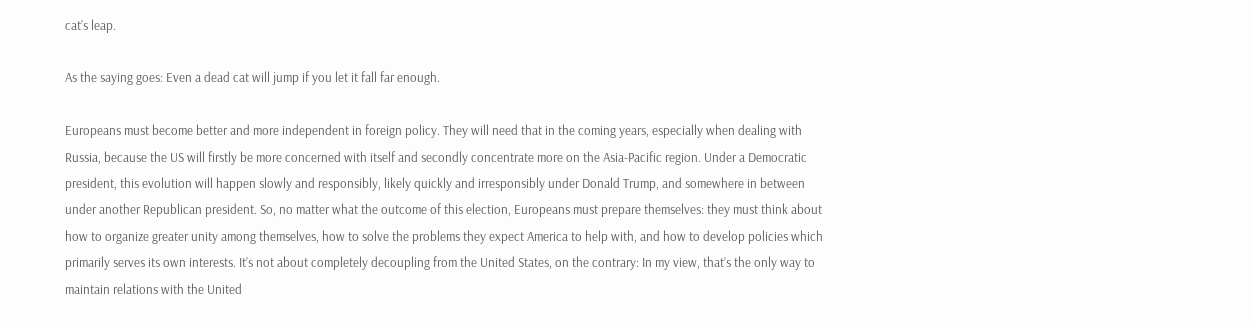cat’s leap.

As the saying goes: Even a dead cat will jump if you let it fall far enough.

Europeans must become better and more independent in foreign policy. They will need that in the coming years, especially when dealing with Russia, because the US will firstly be more concerned with itself and secondly concentrate more on the Asia-Pacific region. Under a Democratic president, this evolution will happen slowly and responsibly, likely quickly and irresponsibly under Donald Trump, and somewhere in between under another Republican president. So, no matter what the outcome of this election, Europeans must prepare themselves: they must think about how to organize greater unity among themselves, how to solve the problems they expect America to help with, and how to develop policies which primarily serves its own interests. It’s not about completely decoupling from the United States, on the contrary: In my view, that’s the only way to maintain relations with the United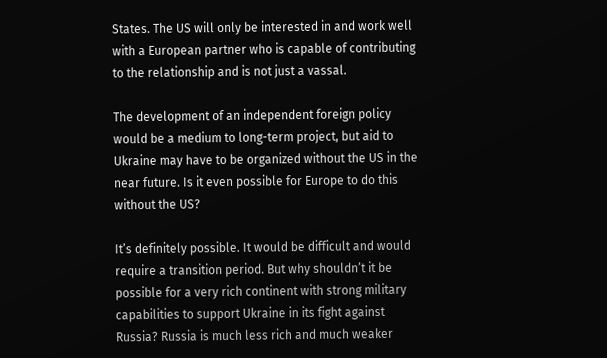States. The US will only be interested in and work well with a European partner who is capable of contributing to the relationship and is not just a vassal.

The development of an independent foreign policy would be a medium to long-term project, but aid to Ukraine may have to be organized without the US in the near future. Is it even possible for Europe to do this without the US?

It’s definitely possible. It would be difficult and would require a transition period. But why shouldn’t it be possible for a very rich continent with strong military capabilities to support Ukraine in its fight against Russia? Russia is much less rich and much weaker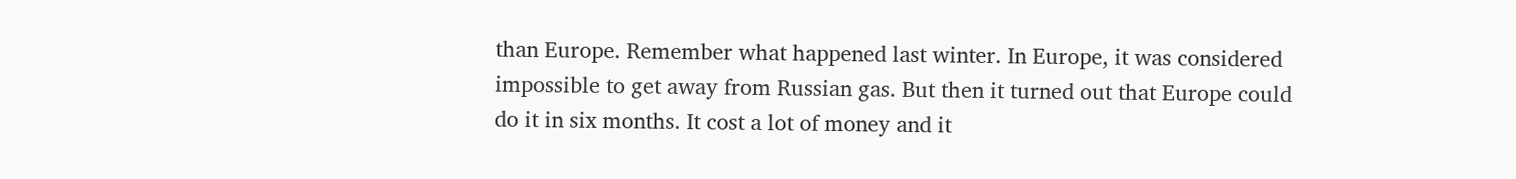than Europe. Remember what happened last winter. In Europe, it was considered impossible to get away from Russian gas. But then it turned out that Europe could do it in six months. It cost a lot of money and it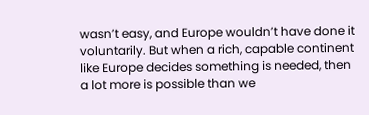wasn’t easy, and Europe wouldn’t have done it voluntarily. But when a rich, capable continent like Europe decides something is needed, then a lot more is possible than we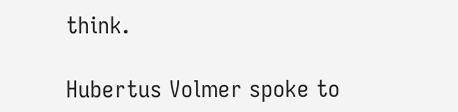think.

Hubertus Volmer spoke to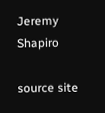Jeremy Shapiro

source site